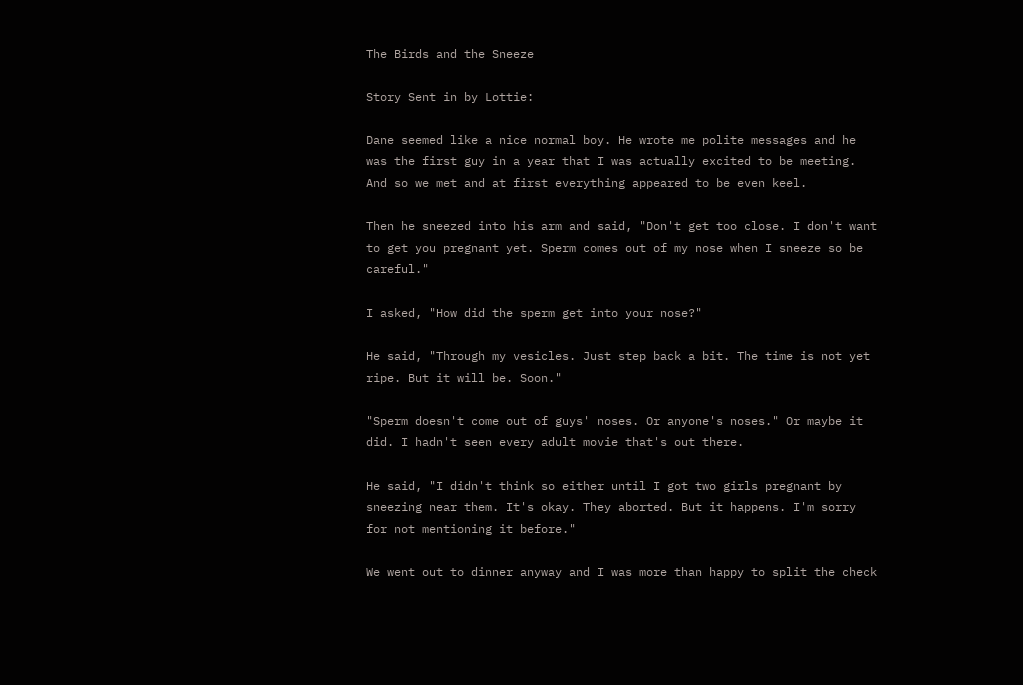The Birds and the Sneeze

Story Sent in by Lottie:

Dane seemed like a nice normal boy. He wrote me polite messages and he was the first guy in a year that I was actually excited to be meeting. And so we met and at first everything appeared to be even keel.

Then he sneezed into his arm and said, "Don't get too close. I don't want to get you pregnant yet. Sperm comes out of my nose when I sneeze so be careful."

I asked, "How did the sperm get into your nose?"

He said, "Through my vesicles. Just step back a bit. The time is not yet ripe. But it will be. Soon."

"Sperm doesn't come out of guys' noses. Or anyone's noses." Or maybe it did. I hadn't seen every adult movie that's out there.

He said, "I didn't think so either until I got two girls pregnant by sneezing near them. It's okay. They aborted. But it happens. I'm sorry for not mentioning it before."

We went out to dinner anyway and I was more than happy to split the check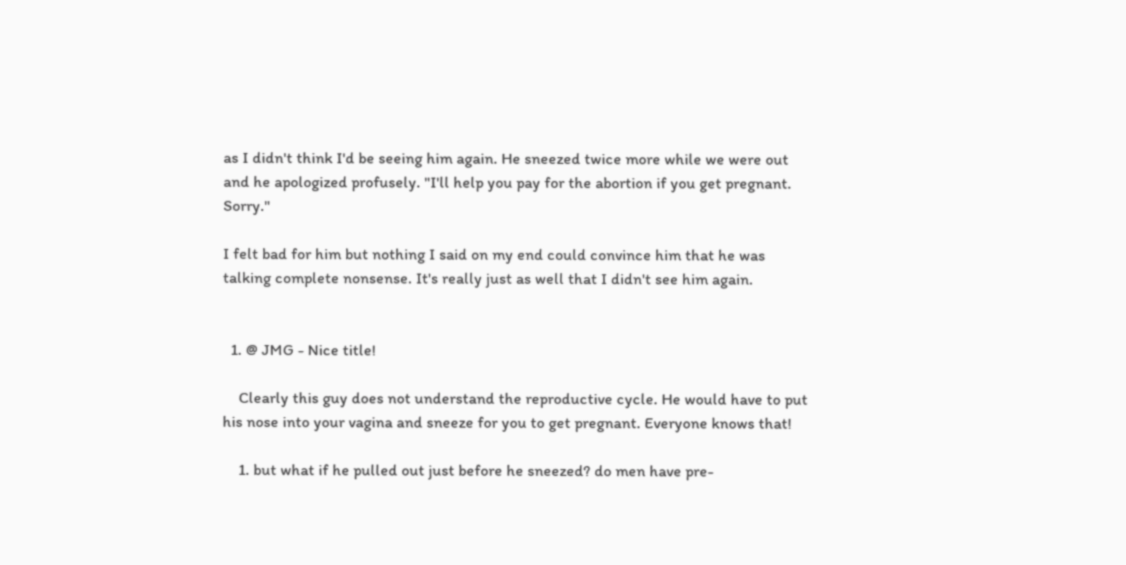as I didn't think I'd be seeing him again. He sneezed twice more while we were out and he apologized profusely. "I'll help you pay for the abortion if you get pregnant. Sorry."

I felt bad for him but nothing I said on my end could convince him that he was talking complete nonsense. It's really just as well that I didn't see him again.


  1. @ JMG - Nice title!

    Clearly this guy does not understand the reproductive cycle. He would have to put his nose into your vagina and sneeze for you to get pregnant. Everyone knows that!

    1. but what if he pulled out just before he sneezed? do men have pre-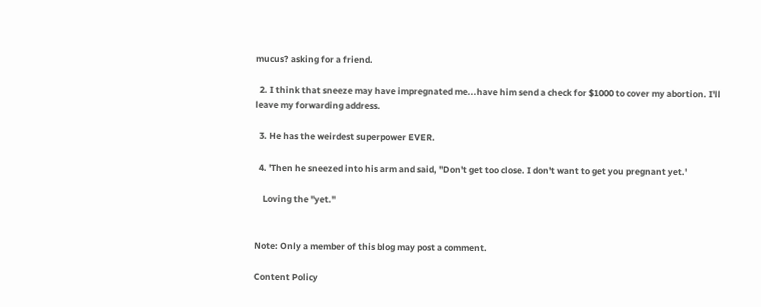mucus? asking for a friend.

  2. I think that sneeze may have impregnated me...have him send a check for $1000 to cover my abortion. I'll leave my forwarding address.

  3. He has the weirdest superpower EVER.

  4. 'Then he sneezed into his arm and said, "Don't get too close. I don't want to get you pregnant yet.'

    Loving the "yet."


Note: Only a member of this blog may post a comment.

Content Policy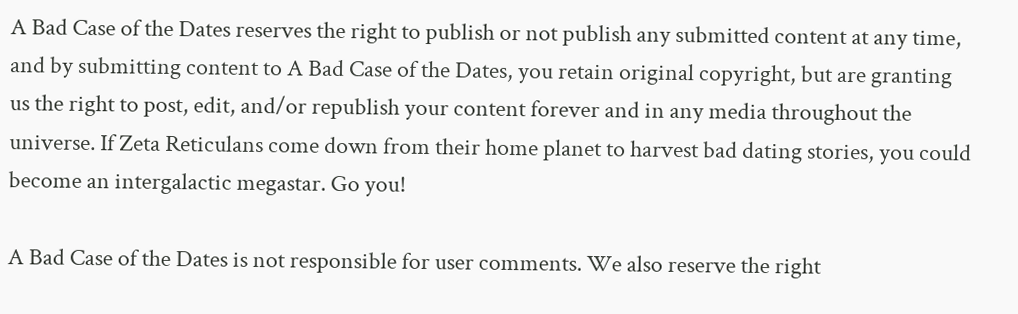A Bad Case of the Dates reserves the right to publish or not publish any submitted content at any time, and by submitting content to A Bad Case of the Dates, you retain original copyright, but are granting us the right to post, edit, and/or republish your content forever and in any media throughout the universe. If Zeta Reticulans come down from their home planet to harvest bad dating stories, you could become an intergalactic megastar. Go you!

A Bad Case of the Dates is not responsible for user comments. We also reserve the right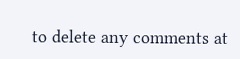to delete any comments at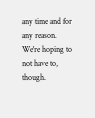any time and for any reason. We're hoping to not have to, though.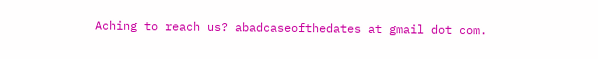Aching to reach us? abadcaseofthedates at gmail dot com.